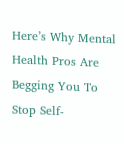Here’s Why Mental Health Pros Are Begging You To Stop Self-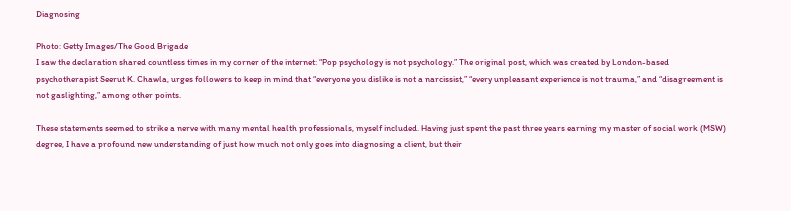Diagnosing

Photo: Getty Images/The Good Brigade
I saw the declaration shared countless times in my corner of the internet: “Pop psychology is not psychology.” The original post, which was created by London-based psychotherapist Seerut K. Chawla, urges followers to keep in mind that “everyone you dislike is not a narcissist,” “every unpleasant experience is not trauma,” and “disagreement is not gaslighting,” among other points.

These statements seemed to strike a nerve with many mental health professionals, myself included. Having just spent the past three years earning my master of social work (MSW) degree, I have a profound new understanding of just how much not only goes into diagnosing a client, but their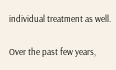individual treatment as well.

Over the past few years,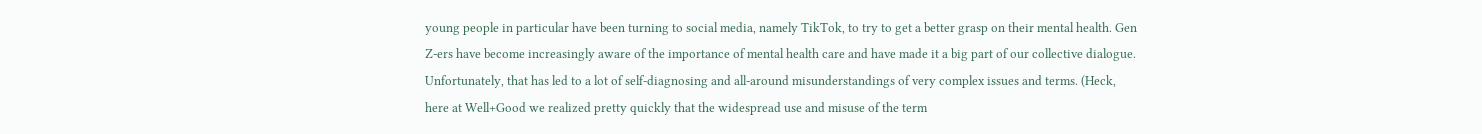young people in particular have been turning to social media, namely TikTok, to try to get a better grasp on their mental health. Gen Z-ers have become increasingly aware of the importance of mental health care and have made it a big part of our collective dialogue. Unfortunately, that has led to a lot of self-diagnosing and all-around misunderstandings of very complex issues and terms. (Heck, here at Well+Good we realized pretty quickly that the widespread use and misuse of the term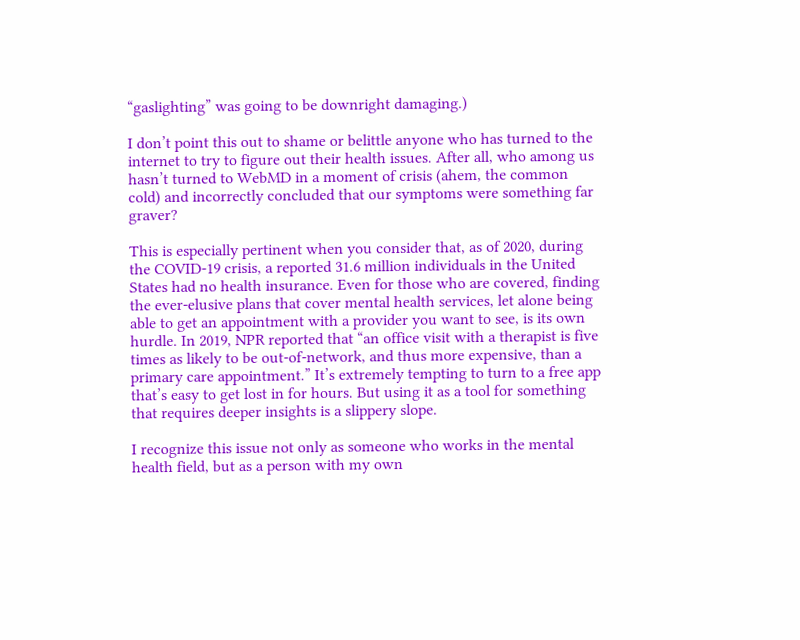“gaslighting” was going to be downright damaging.)

I don’t point this out to shame or belittle anyone who has turned to the internet to try to figure out their health issues. After all, who among us hasn’t turned to WebMD in a moment of crisis (ahem, the common cold) and incorrectly concluded that our symptoms were something far graver?

This is especially pertinent when you consider that, as of 2020, during the COVID-19 crisis, a reported 31.6 million individuals in the United States had no health insurance. Even for those who are covered, finding the ever-elusive plans that cover mental health services, let alone being able to get an appointment with a provider you want to see, is its own hurdle. In 2019, NPR reported that “an office visit with a therapist is five times as likely to be out-of-network, and thus more expensive, than a primary care appointment.” It’s extremely tempting to turn to a free app that’s easy to get lost in for hours. But using it as a tool for something that requires deeper insights is a slippery slope.

I recognize this issue not only as someone who works in the mental health field, but as a person with my own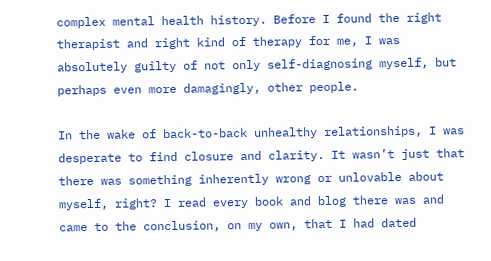complex mental health history. Before I found the right therapist and right kind of therapy for me, I was absolutely guilty of not only self-diagnosing myself, but perhaps even more damagingly, other people.

In the wake of back-to-back unhealthy relationships, I was desperate to find closure and clarity. It wasn’t just that there was something inherently wrong or unlovable about myself, right? I read every book and blog there was and came to the conclusion, on my own, that I had dated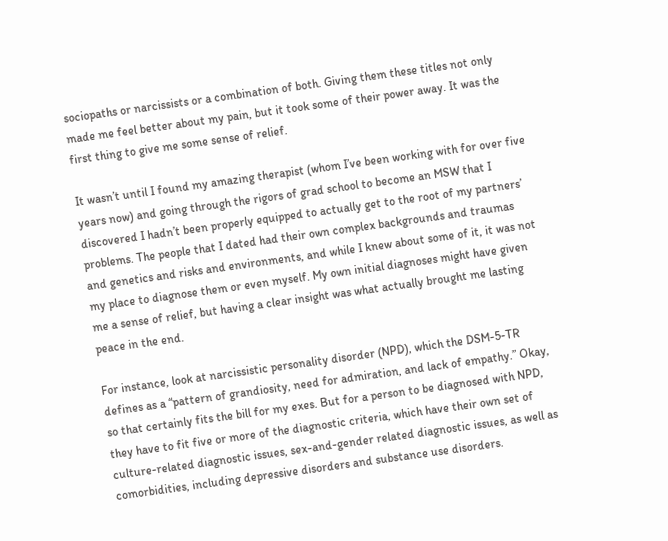sociopaths or narcissists or a combination of both. Giving them these titles not only made me feel better about my pain, but it took some of their power away. It was the first thing to give me some sense of relief.

It wasn’t until I found my amazing therapist (whom I’ve been working with for over five years now) and going through the rigors of grad school to become an MSW that I discovered I hadn’t been properly equipped to actually get to the root of my partners’ problems. The people that I dated had their own complex backgrounds and traumas and genetics and risks and environments, and while I knew about some of it, it was not my place to diagnose them or even myself. My own initial diagnoses might have given me a sense of relief, but having a clear insight was what actually brought me lasting peace in the end.

For instance, look at narcissistic personality disorder (NPD), which the DSM-5-TR defines as a “pattern of grandiosity, need for admiration, and lack of empathy.” Okay, so that certainly fits the bill for my exes. But for a person to be diagnosed with NPD, they have to fit five or more of the diagnostic criteria, which have their own set of culture-related diagnostic issues, sex-and-gender related diagnostic issues, as well as comorbidities, including depressive disorders and substance use disorders.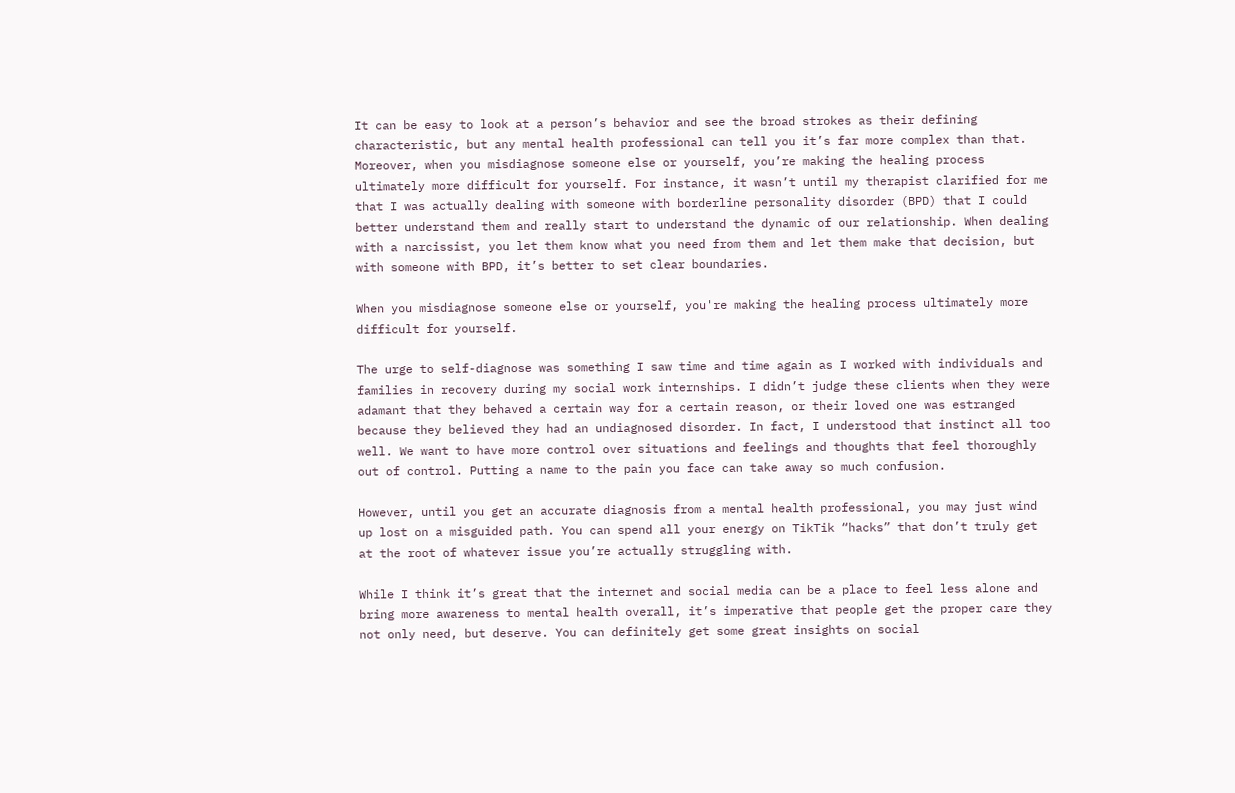It can be easy to look at a person’s behavior and see the broad strokes as their defining characteristic, but any mental health professional can tell you it’s far more complex than that. Moreover, when you misdiagnose someone else or yourself, you’re making the healing process ultimately more difficult for yourself. For instance, it wasn’t until my therapist clarified for me that I was actually dealing with someone with borderline personality disorder (BPD) that I could better understand them and really start to understand the dynamic of our relationship. When dealing with a narcissist, you let them know what you need from them and let them make that decision, but with someone with BPD, it’s better to set clear boundaries.

When you misdiagnose someone else or yourself, you're making the healing process ultimately more difficult for yourself.

The urge to self-diagnose was something I saw time and time again as I worked with individuals and families in recovery during my social work internships. I didn’t judge these clients when they were adamant that they behaved a certain way for a certain reason, or their loved one was estranged because they believed they had an undiagnosed disorder. In fact, I understood that instinct all too well. We want to have more control over situations and feelings and thoughts that feel thoroughly out of control. Putting a name to the pain you face can take away so much confusion.

However, until you get an accurate diagnosis from a mental health professional, you may just wind up lost on a misguided path. You can spend all your energy on TikTik “hacks” that don’t truly get at the root of whatever issue you’re actually struggling with.

While I think it’s great that the internet and social media can be a place to feel less alone and bring more awareness to mental health overall, it’s imperative that people get the proper care they not only need, but deserve. You can definitely get some great insights on social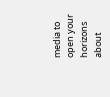media to open your horizons about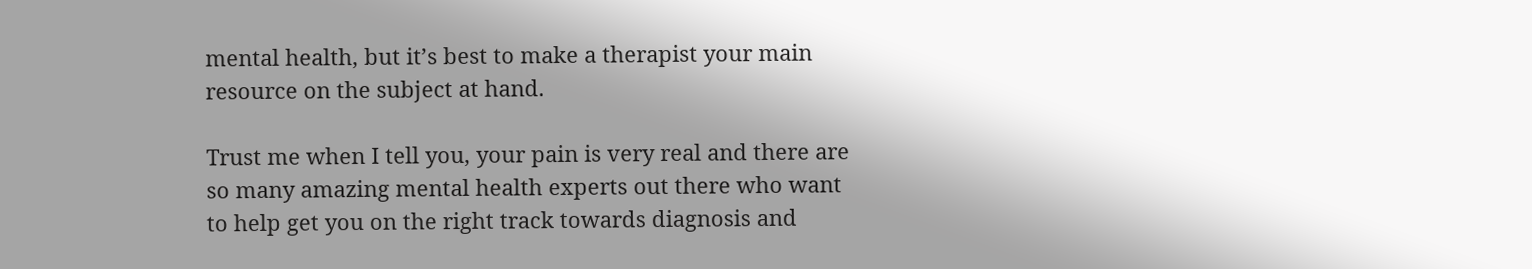mental health, but it’s best to make a therapist your main resource on the subject at hand.

Trust me when I tell you, your pain is very real and there are so many amazing mental health experts out there who want to help get you on the right track towards diagnosis and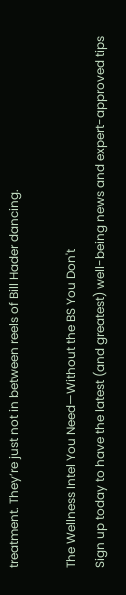treatment. They’re just not in between reels of Bill Hader dancing.

The Wellness Intel You Need—Without the BS You Don't
Sign up today to have the latest (and greatest) well-being news and expert-approved tips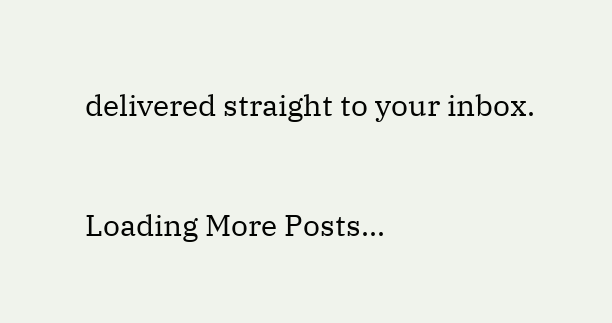delivered straight to your inbox.

Loading More Posts...